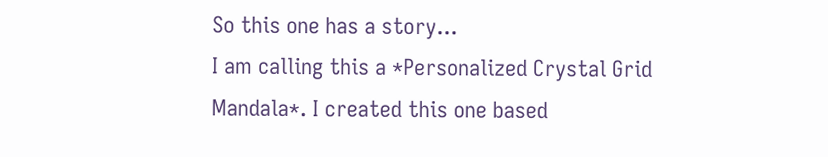So this one has a story...
I am calling this a *Personalized Crystal Grid Mandala*. I created this one based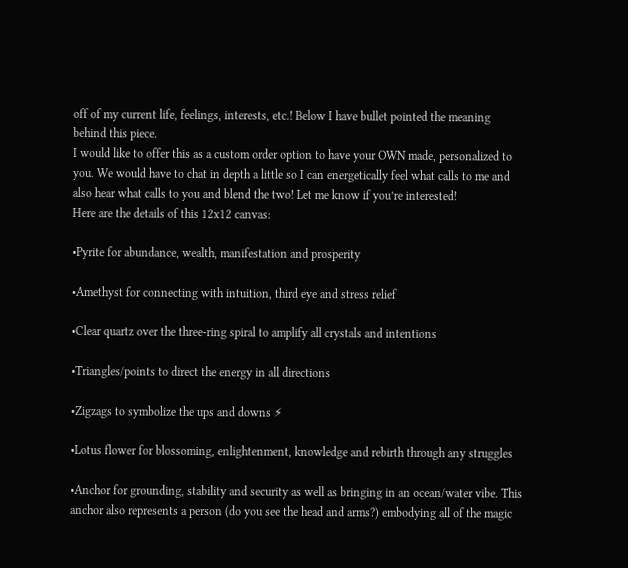off of my current life, feelings, interests, etc.! Below I have bullet pointed the meaning behind this piece.
I would like to offer this as a custom order option to have your OWN made, personalized to you. We would have to chat in depth a little so I can energetically feel what calls to me and also hear what calls to you and blend the two! Let me know if you’re interested!
Here are the details of this 12x12 canvas:

•Pyrite for abundance, wealth, manifestation and prosperity

•Amethyst for connecting with intuition, third eye and stress relief

•Clear quartz over the three-ring spiral to amplify all crystals and intentions

•Triangles/points to direct the energy in all directions

•Zigzags to symbolize the ups and downs ⚡

•Lotus flower for blossoming, enlightenment, knowledge and rebirth through any struggles

•Anchor for grounding, stability and security as well as bringing in an ocean/water vibe. This anchor also represents a person (do you see the head and arms?) embodying all of the magic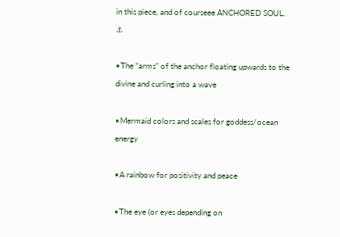in this piece, and of courseee ANCHORED SOUL. ⚓

•The “arms” of the anchor floating upwards to the divine and curling into a wave

•Mermaid colors and scales for goddess/ocean energy

•A rainbow for positivity and peace

•The eye (or eyes depending on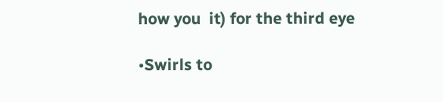how you  it) for the third eye

•Swirls to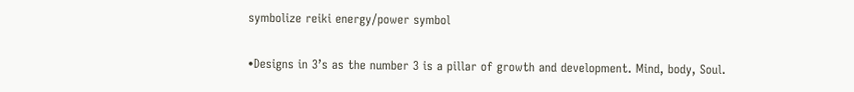symbolize reiki energy/power symbol

•Designs in 3’s as the number 3 is a pillar of growth and development. Mind, body, Soul.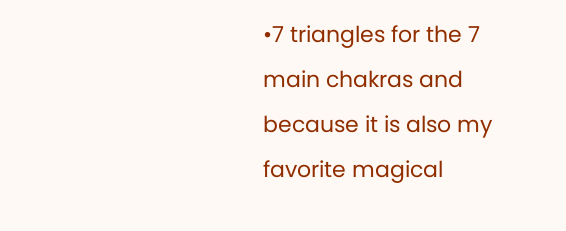•7 triangles for the 7 main chakras and because it is also my favorite magical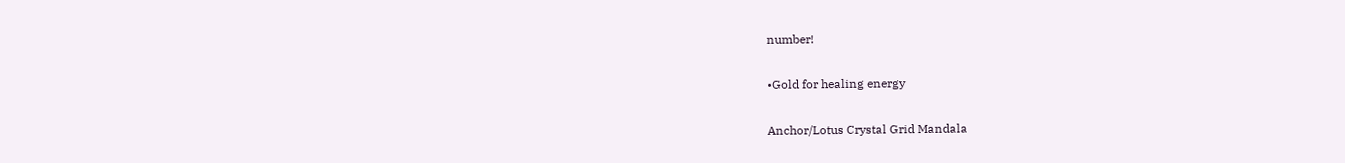number!

•Gold for healing energy

Anchor/Lotus Crystal Grid Mandala